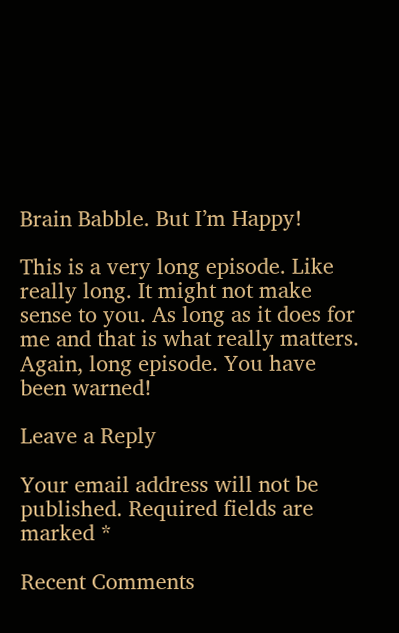Brain Babble. But I’m Happy!

This is a very long episode. Like really long. It might not make sense to you. As long as it does for me and that is what really matters. Again, long episode. You have been warned!

Leave a Reply

Your email address will not be published. Required fields are marked *

Recent Comments